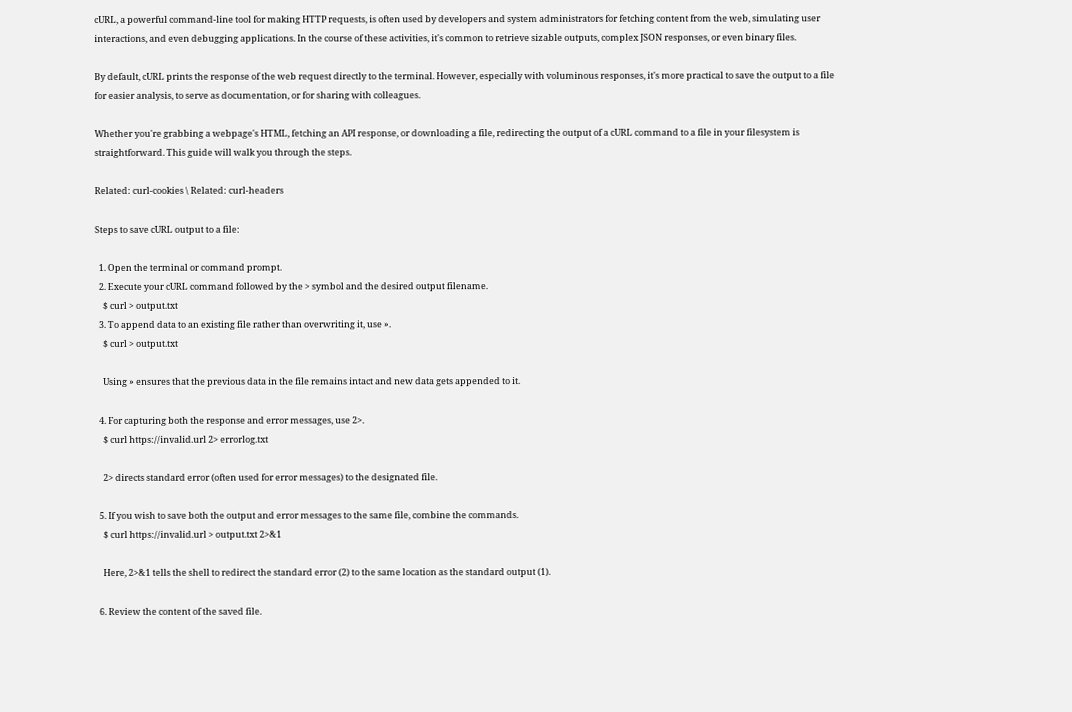cURL, a powerful command-line tool for making HTTP requests, is often used by developers and system administrators for fetching content from the web, simulating user interactions, and even debugging applications. In the course of these activities, it's common to retrieve sizable outputs, complex JSON responses, or even binary files.

By default, cURL prints the response of the web request directly to the terminal. However, especially with voluminous responses, it's more practical to save the output to a file for easier analysis, to serve as documentation, or for sharing with colleagues.

Whether you're grabbing a webpage's HTML, fetching an API response, or downloading a file, redirecting the output of a cURL command to a file in your filesystem is straightforward. This guide will walk you through the steps.

Related: curl-cookies \ Related: curl-headers

Steps to save cURL output to a file:

  1. Open the terminal or command prompt.
  2. Execute your cURL command followed by the > symbol and the desired output filename.
    $ curl > output.txt
  3. To append data to an existing file rather than overwriting it, use ».
    $ curl > output.txt

    Using » ensures that the previous data in the file remains intact and new data gets appended to it.

  4. For capturing both the response and error messages, use 2>.
    $ curl https://invalid.url 2> errorlog.txt

    2> directs standard error (often used for error messages) to the designated file.

  5. If you wish to save both the output and error messages to the same file, combine the commands.
    $ curl https://invalid.url > output.txt 2>&1

    Here, 2>&1 tells the shell to redirect the standard error (2) to the same location as the standard output (1).

  6. Review the content of the saved file.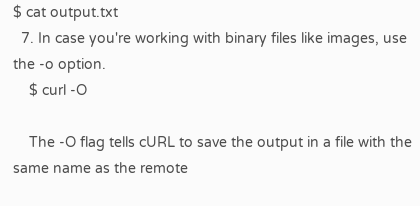$ cat output.txt
  7. In case you're working with binary files like images, use the -o option.
    $ curl -O

    The -O flag tells cURL to save the output in a file with the same name as the remote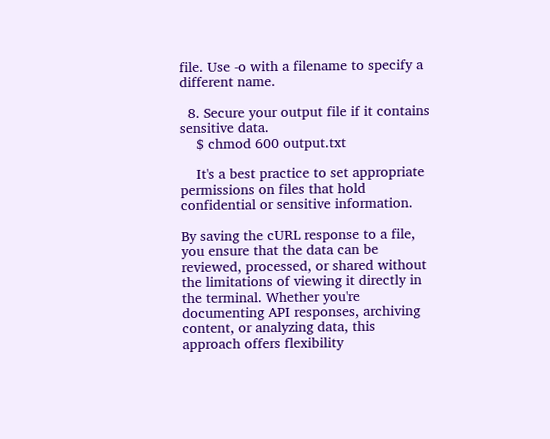file. Use -o with a filename to specify a different name.

  8. Secure your output file if it contains sensitive data.
    $ chmod 600 output.txt

    It's a best practice to set appropriate permissions on files that hold confidential or sensitive information.

By saving the cURL response to a file, you ensure that the data can be reviewed, processed, or shared without the limitations of viewing it directly in the terminal. Whether you're documenting API responses, archiving content, or analyzing data, this approach offers flexibility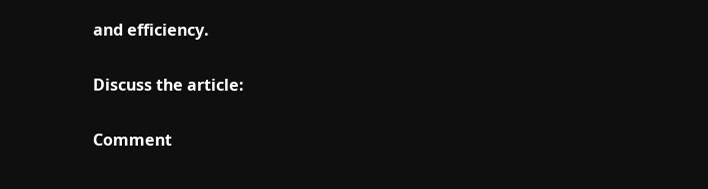and efficiency.

Discuss the article:

Comment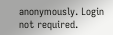anonymously. Login not required.